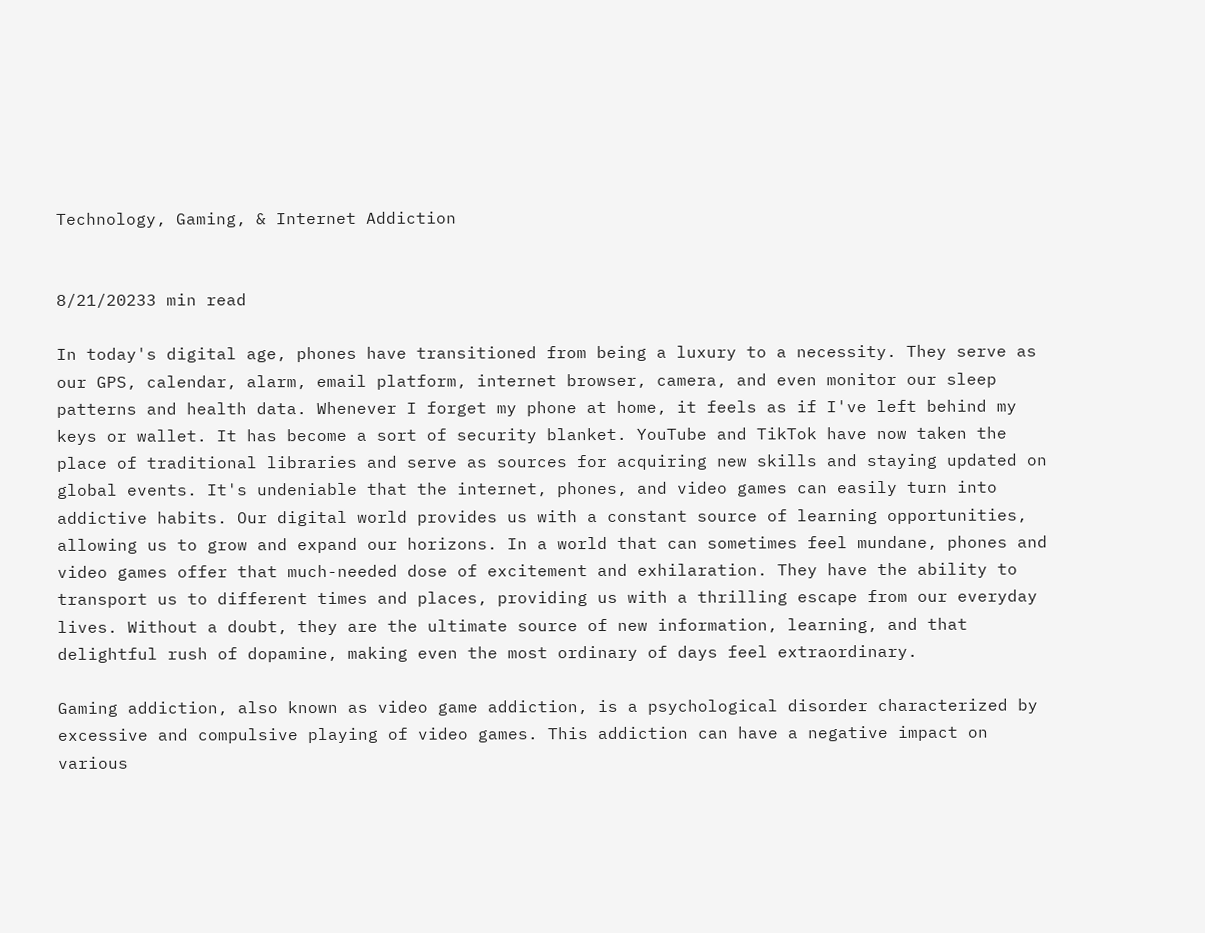Technology, Gaming, & Internet Addiction


8/21/20233 min read

In today's digital age, phones have transitioned from being a luxury to a necessity. They serve as our GPS, calendar, alarm, email platform, internet browser, camera, and even monitor our sleep patterns and health data. Whenever I forget my phone at home, it feels as if I've left behind my keys or wallet. It has become a sort of security blanket. YouTube and TikTok have now taken the place of traditional libraries and serve as sources for acquiring new skills and staying updated on global events. It's undeniable that the internet, phones, and video games can easily turn into addictive habits. Our digital world provides us with a constant source of learning opportunities, allowing us to grow and expand our horizons. In a world that can sometimes feel mundane, phones and video games offer that much-needed dose of excitement and exhilaration. They have the ability to transport us to different times and places, providing us with a thrilling escape from our everyday lives. Without a doubt, they are the ultimate source of new information, learning, and that delightful rush of dopamine, making even the most ordinary of days feel extraordinary.

Gaming addiction, also known as video game addiction, is a psychological disorder characterized by excessive and compulsive playing of video games. This addiction can have a negative impact on various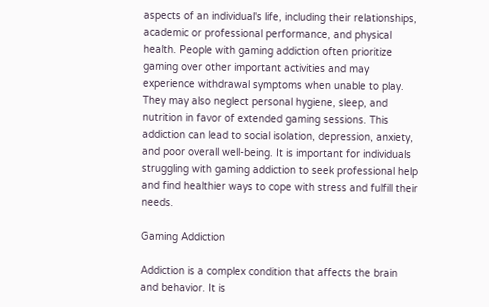aspects of an individual's life, including their relationships, academic or professional performance, and physical health. People with gaming addiction often prioritize gaming over other important activities and may experience withdrawal symptoms when unable to play. They may also neglect personal hygiene, sleep, and nutrition in favor of extended gaming sessions. This addiction can lead to social isolation, depression, anxiety, and poor overall well-being. It is important for individuals struggling with gaming addiction to seek professional help and find healthier ways to cope with stress and fulfill their needs.

Gaming Addiction

Addiction is a complex condition that affects the brain and behavior. It is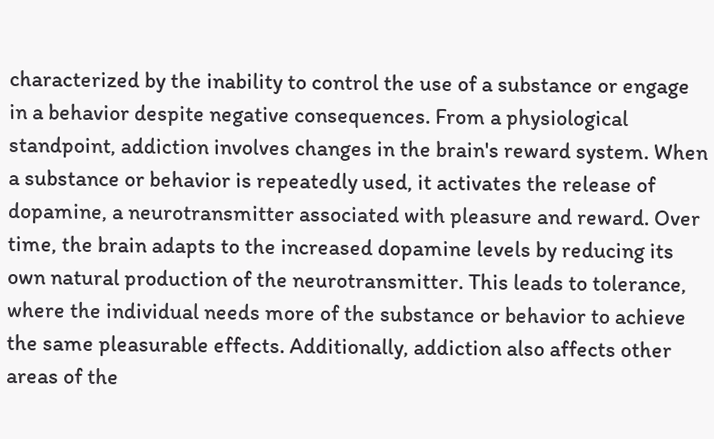characterized by the inability to control the use of a substance or engage in a behavior despite negative consequences. From a physiological standpoint, addiction involves changes in the brain's reward system. When a substance or behavior is repeatedly used, it activates the release of dopamine, a neurotransmitter associated with pleasure and reward. Over time, the brain adapts to the increased dopamine levels by reducing its own natural production of the neurotransmitter. This leads to tolerance, where the individual needs more of the substance or behavior to achieve the same pleasurable effects. Additionally, addiction also affects other areas of the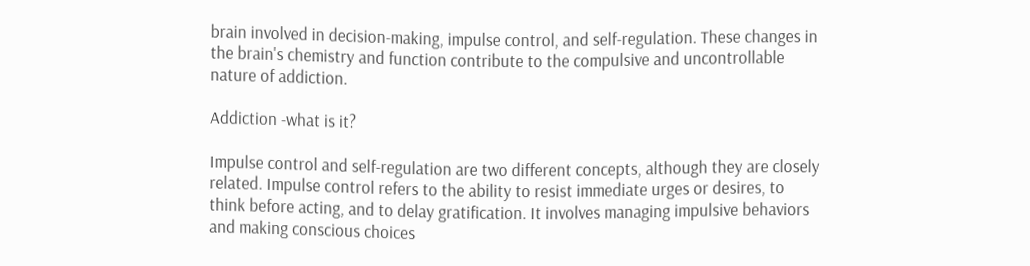brain involved in decision-making, impulse control, and self-regulation. These changes in the brain's chemistry and function contribute to the compulsive and uncontrollable nature of addiction.

Addiction -what is it?

Impulse control and self-regulation are two different concepts, although they are closely related. Impulse control refers to the ability to resist immediate urges or desires, to think before acting, and to delay gratification. It involves managing impulsive behaviors and making conscious choices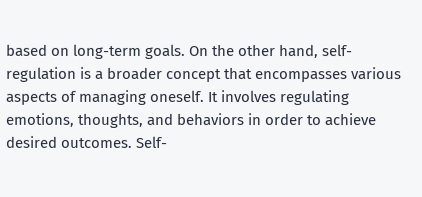based on long-term goals. On the other hand, self-regulation is a broader concept that encompasses various aspects of managing oneself. It involves regulating emotions, thoughts, and behaviors in order to achieve desired outcomes. Self-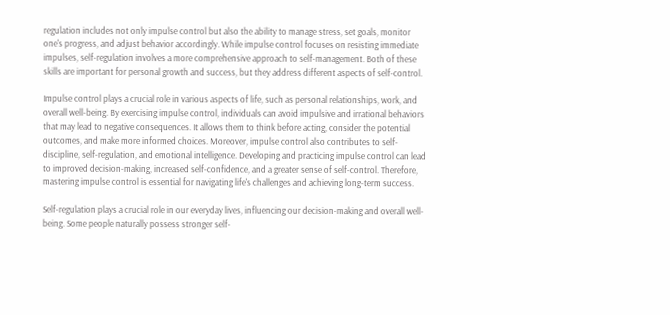regulation includes not only impulse control but also the ability to manage stress, set goals, monitor one's progress, and adjust behavior accordingly. While impulse control focuses on resisting immediate impulses, self-regulation involves a more comprehensive approach to self-management. Both of these skills are important for personal growth and success, but they address different aspects of self-control.

Impulse control plays a crucial role in various aspects of life, such as personal relationships, work, and overall well-being. By exercising impulse control, individuals can avoid impulsive and irrational behaviors that may lead to negative consequences. It allows them to think before acting, consider the potential outcomes, and make more informed choices. Moreover, impulse control also contributes to self-discipline, self-regulation, and emotional intelligence. Developing and practicing impulse control can lead to improved decision-making, increased self-confidence, and a greater sense of self-control. Therefore, mastering impulse control is essential for navigating life's challenges and achieving long-term success.

Self-regulation plays a crucial role in our everyday lives, influencing our decision-making and overall well-being. Some people naturally possess stronger self-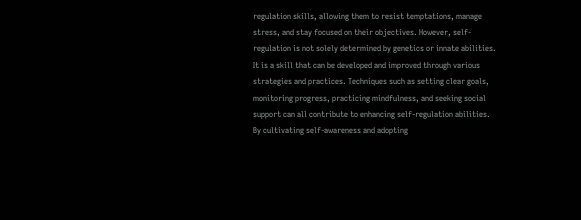regulation skills, allowing them to resist temptations, manage stress, and stay focused on their objectives. However, self-regulation is not solely determined by genetics or innate abilities. It is a skill that can be developed and improved through various strategies and practices. Techniques such as setting clear goals, monitoring progress, practicing mindfulness, and seeking social support can all contribute to enhancing self-regulation abilities. By cultivating self-awareness and adopting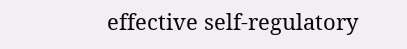effective self-regulatory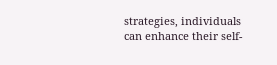strategies, individuals can enhance their self-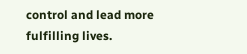control and lead more fulfilling lives.